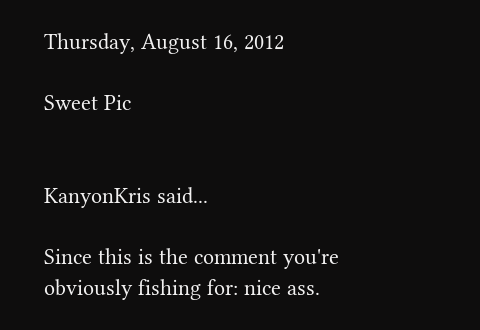Thursday, August 16, 2012

Sweet Pic


KanyonKris said...

Since this is the comment you're obviously fishing for: nice ass.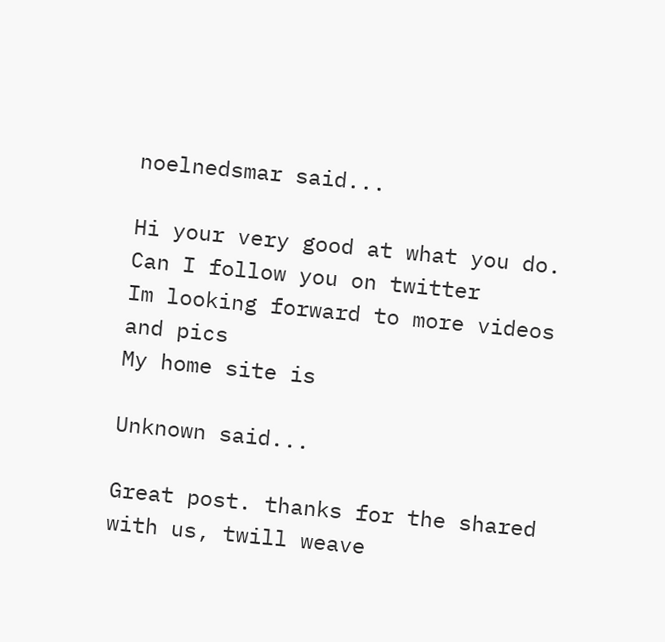noelnedsmar said...

Hi your very good at what you do.
Can I follow you on twitter
Im looking forward to more videos and pics
My home site is

Unknown said...

Great post. thanks for the shared with us, twill weave